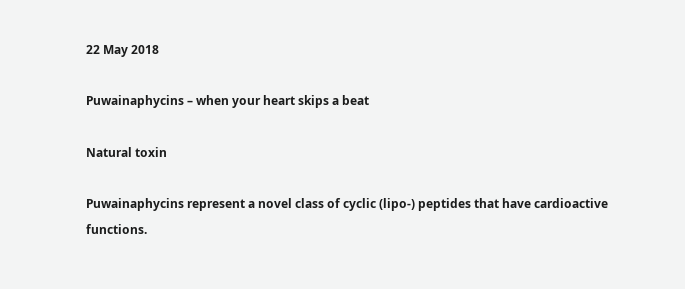22 May 2018

Puwainaphycins – when your heart skips a beat

Natural toxin

Puwainaphycins represent a novel class of cyclic (lipo-) peptides that have cardioactive functions.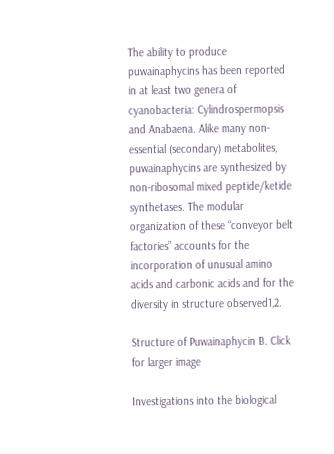The ability to produce puwainaphycins has been reported in at least two genera of cyanobacteria: Cylindrospermopsis and Anabaena. Alike many non-essential (secondary) metabolites, puwainaphycins are synthesized by non-ribosomal mixed peptide/ketide synthetases. The modular organization of these “conveyor belt factories” accounts for the incorporation of unusual amino acids and carbonic acids and for the diversity in structure observed1,2.

Structure of Puwainaphycin B. Click for larger image

Investigations into the biological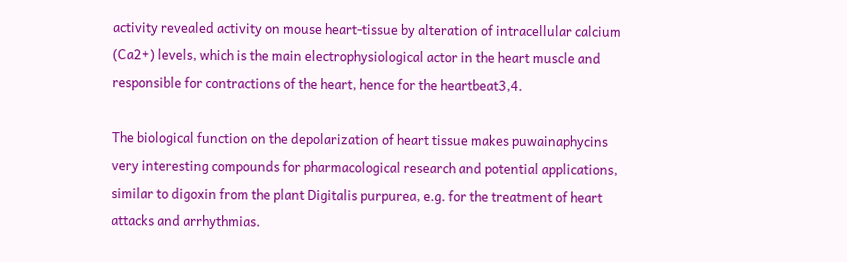activity revealed activity on mouse heart-tissue by alteration of intracellular calcium (Ca2+) levels, which is the main electrophysiological actor in the heart muscle and responsible for contractions of the heart, hence for the heartbeat3,4.

The biological function on the depolarization of heart tissue makes puwainaphycins very interesting compounds for pharmacological research and potential applications, similar to digoxin from the plant Digitalis purpurea, e.g. for the treatment of heart attacks and arrhythmias.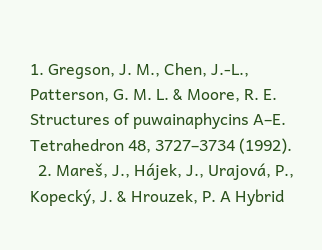1. Gregson, J. M., Chen, J.-L., Patterson, G. M. L. & Moore, R. E. Structures of puwainaphycins A–E. Tetrahedron 48, 3727–3734 (1992).
  2. Mareš, J., Hájek, J., Urajová, P., Kopecký, J. & Hrouzek, P. A Hybrid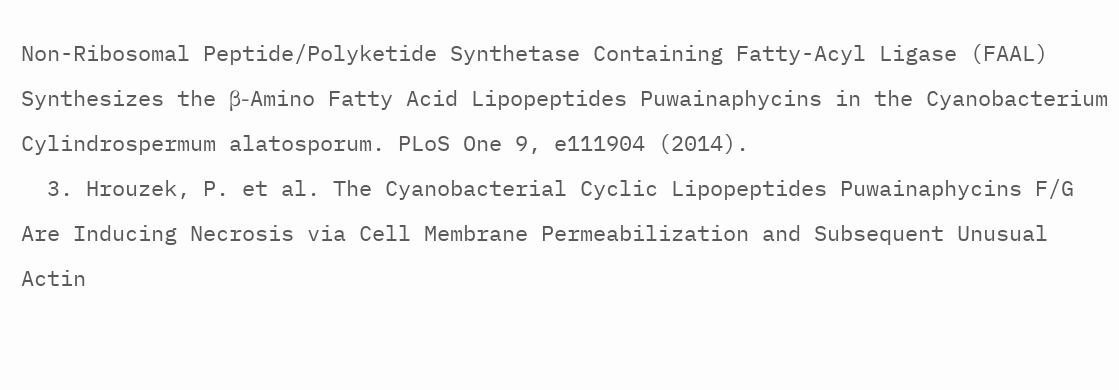Non-Ribosomal Peptide/Polyketide Synthetase Containing Fatty-Acyl Ligase (FAAL) Synthesizes the β-Amino Fatty Acid Lipopeptides Puwainaphycins in the Cyanobacterium Cylindrospermum alatosporum. PLoS One 9, e111904 (2014).
  3. Hrouzek, P. et al. The Cyanobacterial Cyclic Lipopeptides Puwainaphycins F/G Are Inducing Necrosis via Cell Membrane Permeabilization and Subsequent Unusual Actin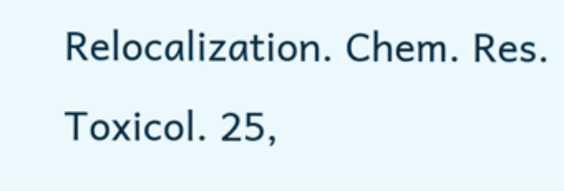Relocalization. Chem. Res. Toxicol. 25,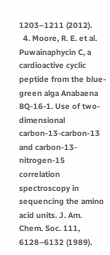1203–1211 (2012).
  4. Moore, R. E. et al. Puwainaphycin C, a cardioactive cyclic peptide from the blue-green alga Anabaena BQ-16-1. Use of two-dimensional carbon-13-carbon-13 and carbon-13-nitrogen-15 correlation spectroscopy in sequencing the amino acid units. J. Am. Chem. Soc. 111, 6128–6132 (1989).